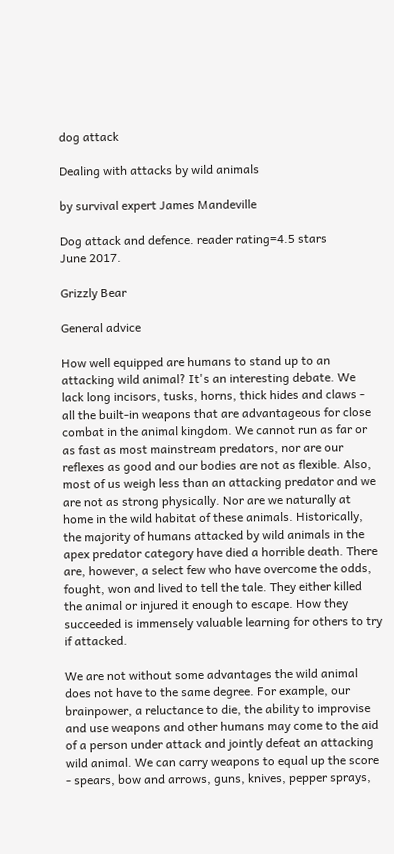dog attack

Dealing with attacks by wild animals

by survival expert James Mandeville

Dog attack and defence. reader rating=4.5 stars
June 2017.

Grizzly Bear

General advice

How well equipped are humans to stand up to an attacking wild animal? It's an interesting debate. We lack long incisors, tusks, horns, thick hides and claws - all the built-in weapons that are advantageous for close combat in the animal kingdom. We cannot run as far or as fast as most mainstream predators, nor are our reflexes as good and our bodies are not as flexible. Also, most of us weigh less than an attacking predator and we are not as strong physically. Nor are we naturally at home in the wild habitat of these animals. Historically, the majority of humans attacked by wild animals in the apex predator category have died a horrible death. There are, however, a select few who have overcome the odds, fought, won and lived to tell the tale. They either killed the animal or injured it enough to escape. How they succeeded is immensely valuable learning for others to try if attacked.

We are not without some advantages the wild animal does not have to the same degree. For example, our brainpower, a reluctance to die, the ability to improvise and use weapons and other humans may come to the aid of a person under attack and jointly defeat an attacking wild animal. We can carry weapons to equal up the score - spears, bow and arrows, guns, knives, pepper sprays,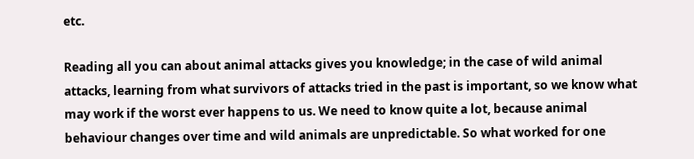etc.

Reading all you can about animal attacks gives you knowledge; in the case of wild animal attacks, learning from what survivors of attacks tried in the past is important, so we know what may work if the worst ever happens to us. We need to know quite a lot, because animal behaviour changes over time and wild animals are unpredictable. So what worked for one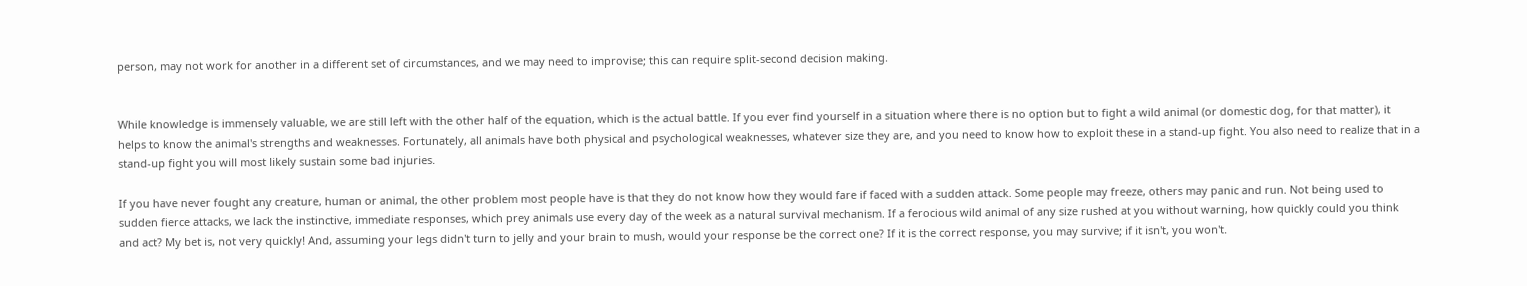person, may not work for another in a different set of circumstances, and we may need to improvise; this can require split-second decision making.


While knowledge is immensely valuable, we are still left with the other half of the equation, which is the actual battle. If you ever find yourself in a situation where there is no option but to fight a wild animal (or domestic dog, for that matter), it helps to know the animal's strengths and weaknesses. Fortunately, all animals have both physical and psychological weaknesses, whatever size they are, and you need to know how to exploit these in a stand-up fight. You also need to realize that in a stand-up fight you will most likely sustain some bad injuries.

If you have never fought any creature, human or animal, the other problem most people have is that they do not know how they would fare if faced with a sudden attack. Some people may freeze, others may panic and run. Not being used to sudden fierce attacks, we lack the instinctive, immediate responses, which prey animals use every day of the week as a natural survival mechanism. If a ferocious wild animal of any size rushed at you without warning, how quickly could you think and act? My bet is, not very quickly! And, assuming your legs didn't turn to jelly and your brain to mush, would your response be the correct one? If it is the correct response, you may survive; if it isn't, you won't.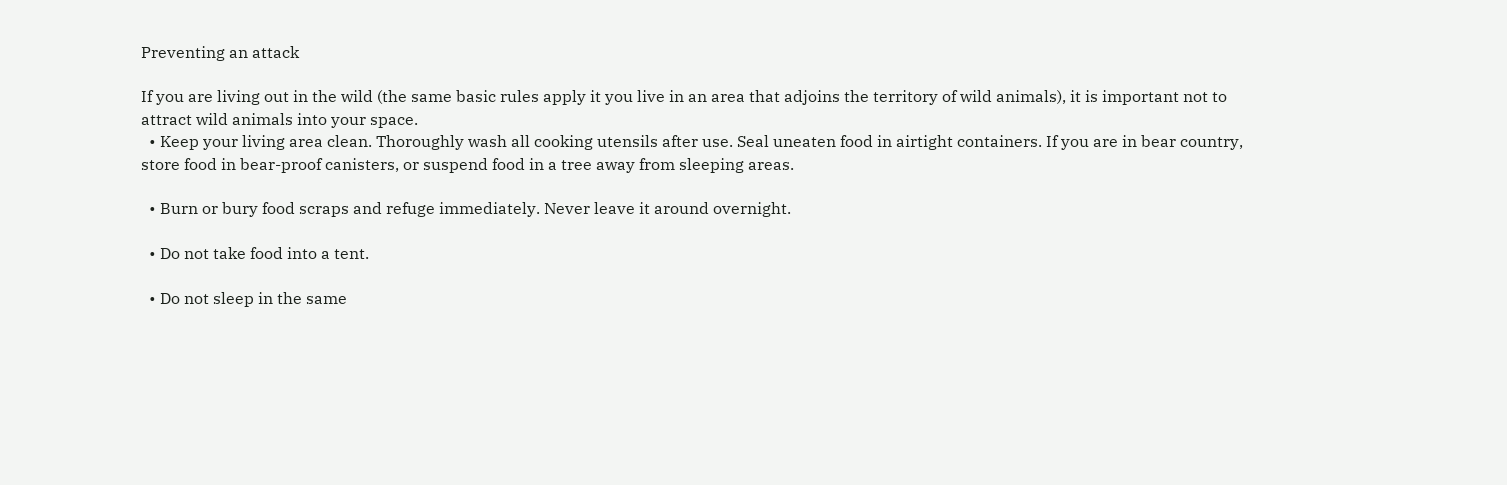Preventing an attack

If you are living out in the wild (the same basic rules apply it you live in an area that adjoins the territory of wild animals), it is important not to attract wild animals into your space.
  • Keep your living area clean. Thoroughly wash all cooking utensils after use. Seal uneaten food in airtight containers. If you are in bear country, store food in bear-proof canisters, or suspend food in a tree away from sleeping areas.

  • Burn or bury food scraps and refuge immediately. Never leave it around overnight.

  • Do not take food into a tent.

  • Do not sleep in the same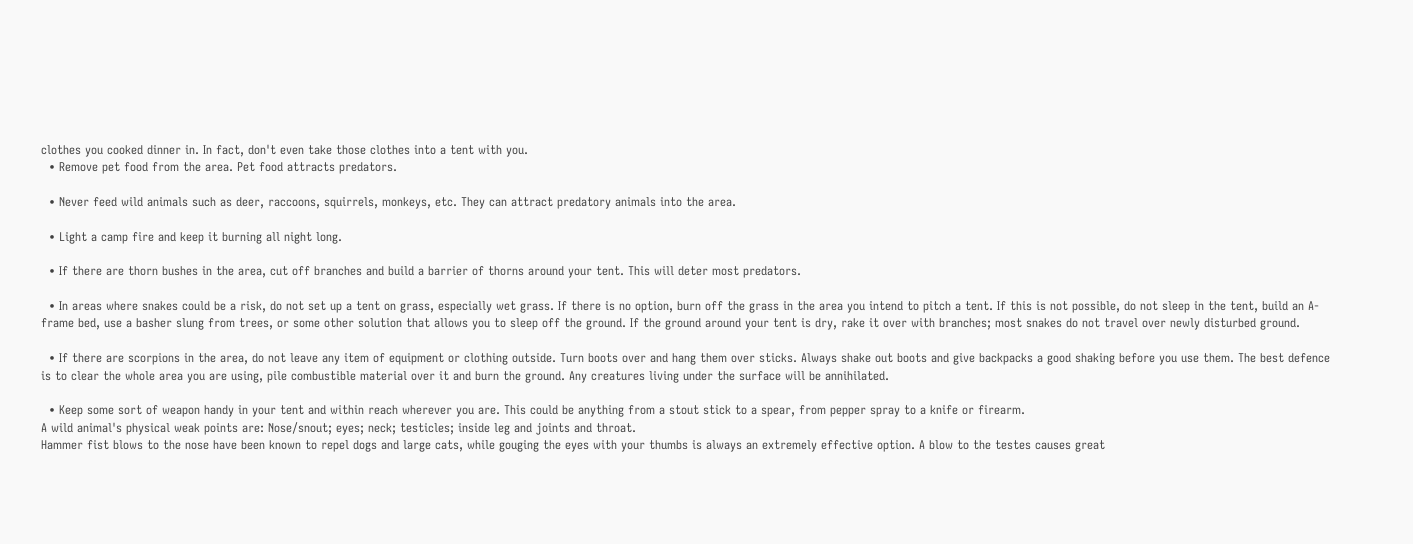clothes you cooked dinner in. In fact, don't even take those clothes into a tent with you.
  • Remove pet food from the area. Pet food attracts predators.

  • Never feed wild animals such as deer, raccoons, squirrels, monkeys, etc. They can attract predatory animals into the area.

  • Light a camp fire and keep it burning all night long.

  • If there are thorn bushes in the area, cut off branches and build a barrier of thorns around your tent. This will deter most predators.

  • In areas where snakes could be a risk, do not set up a tent on grass, especially wet grass. If there is no option, burn off the grass in the area you intend to pitch a tent. If this is not possible, do not sleep in the tent, build an A-frame bed, use a basher slung from trees, or some other solution that allows you to sleep off the ground. If the ground around your tent is dry, rake it over with branches; most snakes do not travel over newly disturbed ground.

  • If there are scorpions in the area, do not leave any item of equipment or clothing outside. Turn boots over and hang them over sticks. Always shake out boots and give backpacks a good shaking before you use them. The best defence is to clear the whole area you are using, pile combustible material over it and burn the ground. Any creatures living under the surface will be annihilated.

  • Keep some sort of weapon handy in your tent and within reach wherever you are. This could be anything from a stout stick to a spear, from pepper spray to a knife or firearm.
A wild animal's physical weak points are: Nose/snout; eyes; neck; testicles; inside leg and joints and throat.
Hammer fist blows to the nose have been known to repel dogs and large cats, while gouging the eyes with your thumbs is always an extremely effective option. A blow to the testes causes great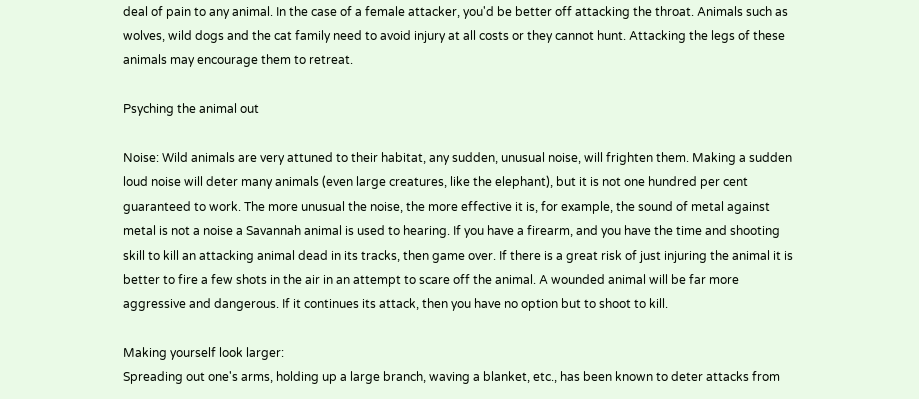deal of pain to any animal. In the case of a female attacker, you'd be better off attacking the throat. Animals such as wolves, wild dogs and the cat family need to avoid injury at all costs or they cannot hunt. Attacking the legs of these animals may encourage them to retreat.

Psyching the animal out

Noise: Wild animals are very attuned to their habitat, any sudden, unusual noise, will frighten them. Making a sudden loud noise will deter many animals (even large creatures, like the elephant), but it is not one hundred per cent guaranteed to work. The more unusual the noise, the more effective it is, for example, the sound of metal against metal is not a noise a Savannah animal is used to hearing. If you have a firearm, and you have the time and shooting skill to kill an attacking animal dead in its tracks, then game over. If there is a great risk of just injuring the animal it is better to fire a few shots in the air in an attempt to scare off the animal. A wounded animal will be far more aggressive and dangerous. If it continues its attack, then you have no option but to shoot to kill.

Making yourself look larger:
Spreading out one's arms, holding up a large branch, waving a blanket, etc., has been known to deter attacks from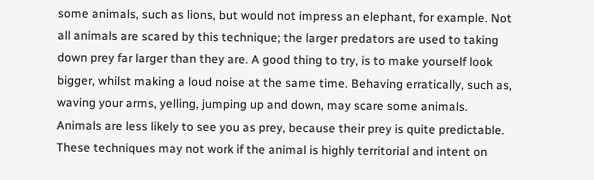some animals, such as lions, but would not impress an elephant, for example. Not all animals are scared by this technique; the larger predators are used to taking down prey far larger than they are. A good thing to try, is to make yourself look bigger, whilst making a loud noise at the same time. Behaving erratically, such as, waving your arms, yelling, jumping up and down, may scare some animals. Animals are less likely to see you as prey, because their prey is quite predictable. These techniques may not work if the animal is highly territorial and intent on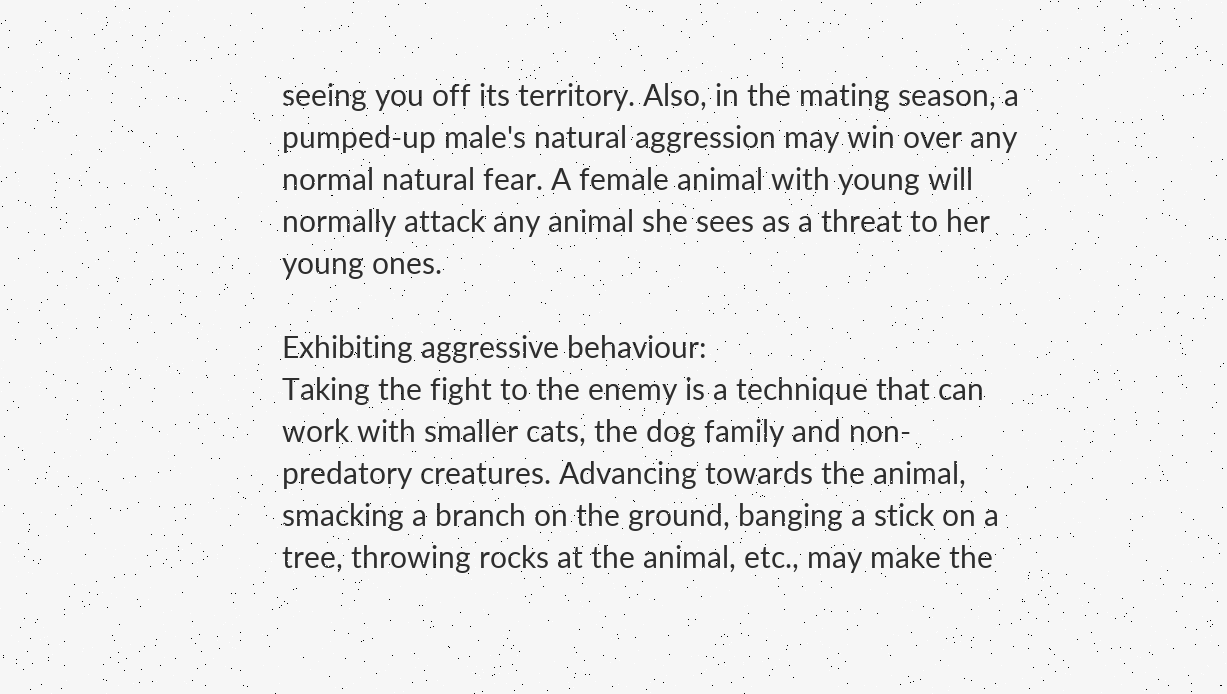seeing you off its territory. Also, in the mating season, a pumped-up male's natural aggression may win over any normal natural fear. A female animal with young will normally attack any animal she sees as a threat to her young ones.

Exhibiting aggressive behaviour:
Taking the fight to the enemy is a technique that can work with smaller cats, the dog family and non-predatory creatures. Advancing towards the animal, smacking a branch on the ground, banging a stick on a tree, throwing rocks at the animal, etc., may make the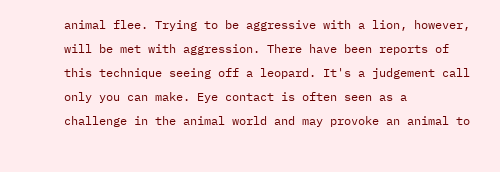animal flee. Trying to be aggressive with a lion, however, will be met with aggression. There have been reports of this technique seeing off a leopard. It's a judgement call only you can make. Eye contact is often seen as a challenge in the animal world and may provoke an animal to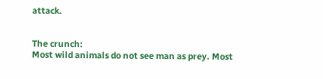attack.


The crunch:
Most wild animals do not see man as prey. Most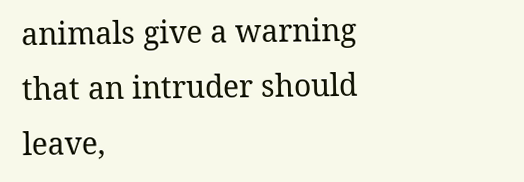animals give a warning that an intruder should leave,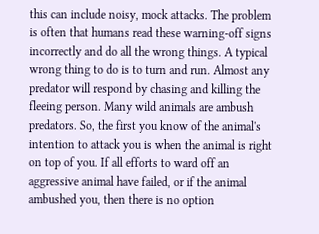this can include noisy, mock attacks. The problem is often that humans read these warning-off signs incorrectly and do all the wrong things. A typical wrong thing to do is to turn and run. Almost any predator will respond by chasing and killing the fleeing person. Many wild animals are ambush predators. So, the first you know of the animal's intention to attack you is when the animal is right on top of you. If all efforts to ward off an aggressive animal have failed, or if the animal ambushed you, then there is no option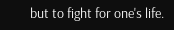but to fight for one's life.